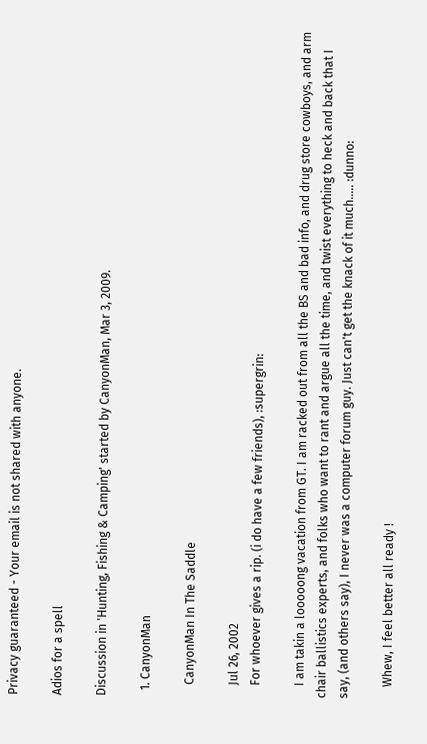Privacy guaranteed - Your email is not shared with anyone.

Adios for a spell

Discussion in 'Hunting, Fishing & Camping' started by CanyonMan, Mar 3, 2009.

  1. CanyonMan

    CanyonMan In The Saddle

    Jul 26, 2002
    For whoever gives a rip. (i do have a few friends), :supergrin:

    I am takin a looooong vacation from GT. I am racked out from all the BS and bad info, and drug store cowboys, and arm chair ballistics experts, and folks who want to rant and argue all the time, and twist everything to heck and back that I say, (and others say), I never was a computer forum guy. Just can't get the knack of it much..... :dunno:

    Whew, I feel better all ready !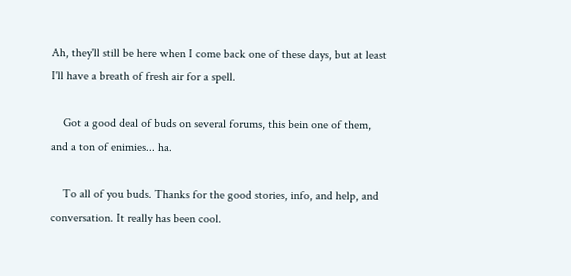Ah, they'll still be here when I come back one of these days, but at least I'll have a breath of fresh air for a spell.

    Got a good deal of buds on several forums, this bein one of them, and a ton of enimies... ha.

    To all of you buds. Thanks for the good stories, info, and help, and conversation. It really has been cool.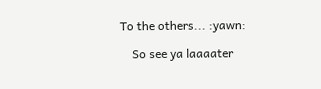To the others... :yawn:

    So see ya laaaater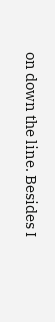on down the line. Besides I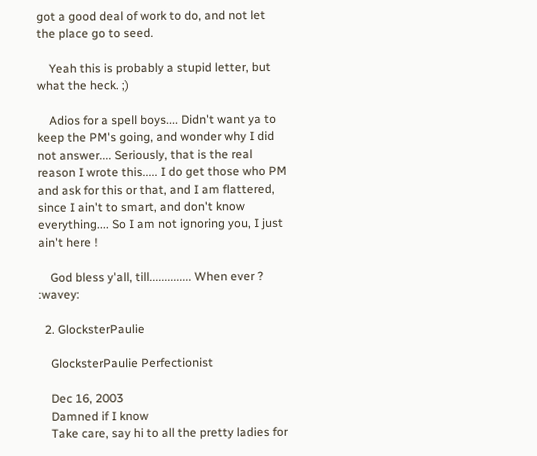got a good deal of work to do, and not let the place go to seed.

    Yeah this is probably a stupid letter, but what the heck. ;)

    Adios for a spell boys.... Didn't want ya to keep the PM's going, and wonder why I did not answer.... Seriously, that is the real reason I wrote this..... I do get those who PM and ask for this or that, and I am flattered, since I ain't to smart, and don't know everything.... So I am not ignoring you, I just ain't here !

    God bless y'all, till.............. When ever ? :wavey:

  2. GlocksterPaulie

    GlocksterPaulie Perfectionist

    Dec 16, 2003
    Damned if I know
    Take care, say hi to all the pretty ladies for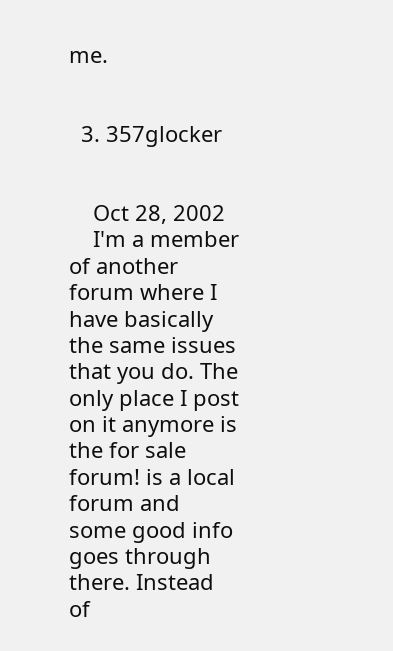me.


  3. 357glocker


    Oct 28, 2002
    I'm a member of another forum where I have basically the same issues that you do. The only place I post on it anymore is the for sale forum! is a local forum and some good info goes through there. Instead of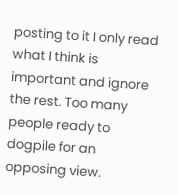posting to it I only read what I think is important and ignore the rest. Too many people ready to dogpile for an opposing view.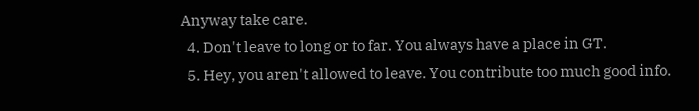Anyway take care.
  4. Don't leave to long or to far. You always have a place in GT.
  5. Hey, you aren't allowed to leave. You contribute too much good info.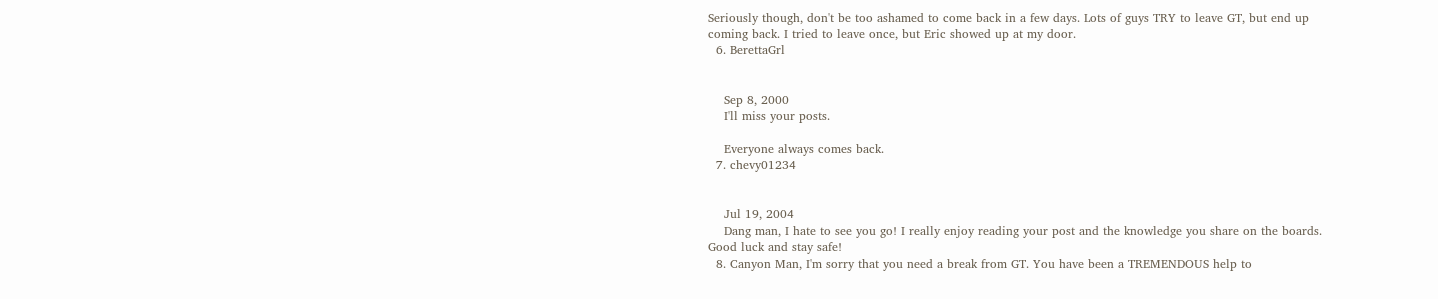Seriously though, don't be too ashamed to come back in a few days. Lots of guys TRY to leave GT, but end up coming back. I tried to leave once, but Eric showed up at my door.
  6. BerettaGrl


    Sep 8, 2000
    I'll miss your posts.

    Everyone always comes back.
  7. chevy01234


    Jul 19, 2004
    Dang man, I hate to see you go! I really enjoy reading your post and the knowledge you share on the boards. Good luck and stay safe!
  8. Canyon Man, I'm sorry that you need a break from GT. You have been a TREMENDOUS help to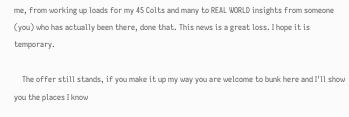me, from working up loads for my 45 Colts and many to REAL WORLD insights from someone (you) who has actually been there, done that. This news is a great loss. I hope it is temporary.

    The offer still stands, if you make it up my way you are welcome to bunk here and I'll show you the places I know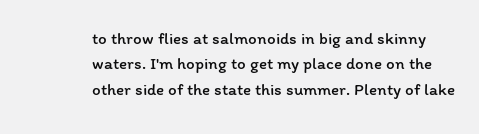to throw flies at salmonoids in big and skinny waters. I'm hoping to get my place done on the other side of the state this summer. Plenty of lake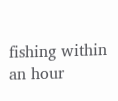fishing within an hour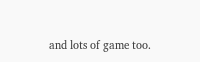and lots of game too.